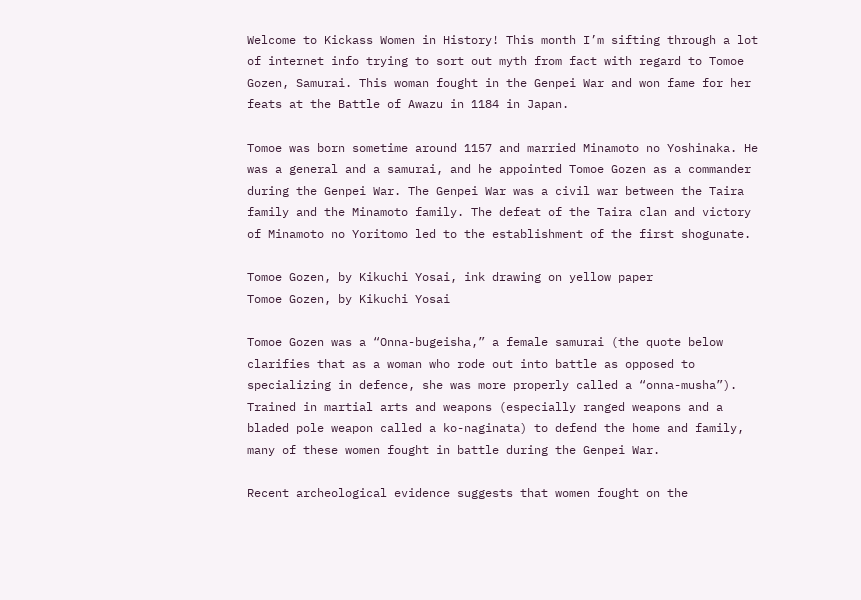Welcome to Kickass Women in History! This month I’m sifting through a lot of internet info trying to sort out myth from fact with regard to Tomoe Gozen, Samurai. This woman fought in the Genpei War and won fame for her feats at the Battle of Awazu in 1184 in Japan.

Tomoe was born sometime around 1157 and married Minamoto no Yoshinaka. He was a general and a samurai, and he appointed Tomoe Gozen as a commander during the Genpei War. The Genpei War was a civil war between the Taira family and the Minamoto family. The defeat of the Taira clan and victory of Minamoto no Yoritomo led to the establishment of the first shogunate.

Tomoe Gozen, by Kikuchi Yosai, ink drawing on yellow paper
Tomoe Gozen, by Kikuchi Yosai

Tomoe Gozen was a “Onna-bugeisha,” a female samurai (the quote below clarifies that as a woman who rode out into battle as opposed to specializing in defence, she was more properly called a “onna-musha”). Trained in martial arts and weapons (especially ranged weapons and a bladed pole weapon called a ko-naginata) to defend the home and family, many of these women fought in battle during the Genpei War.

Recent archeological evidence suggests that women fought on the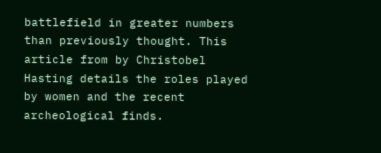battlefield in greater numbers than previously thought. This article from by Christobel Hasting details the roles played by women and the recent archeological finds.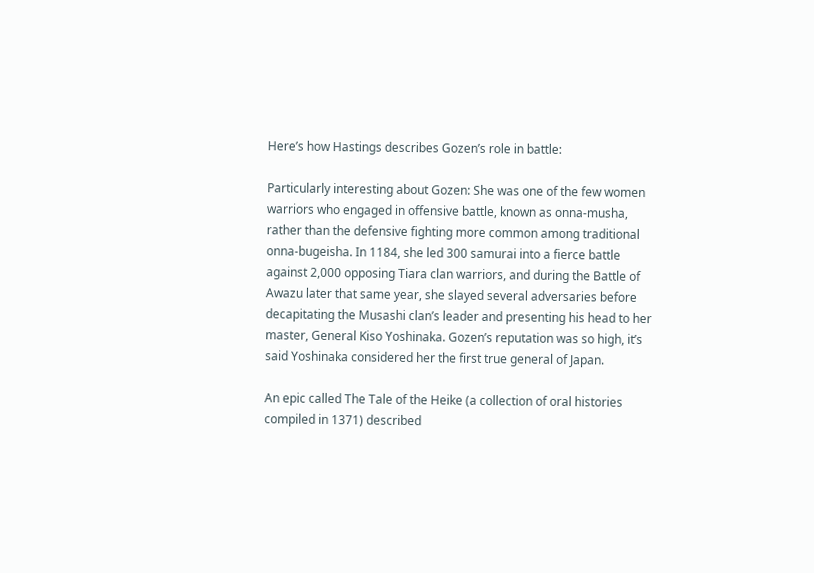Here’s how Hastings describes Gozen’s role in battle:

Particularly interesting about Gozen: She was one of the few women warriors who engaged in offensive battle, known as onna-musha, rather than the defensive fighting more common among traditional onna-bugeisha. In 1184, she led 300 samurai into a fierce battle against 2,000 opposing Tiara clan warriors, and during the Battle of Awazu later that same year, she slayed several adversaries before decapitating the Musashi clan’s leader and presenting his head to her master, General Kiso Yoshinaka. Gozen’s reputation was so high, it’s said Yoshinaka considered her the first true general of Japan.

An epic called The Tale of the Heike (a collection of oral histories compiled in 1371) described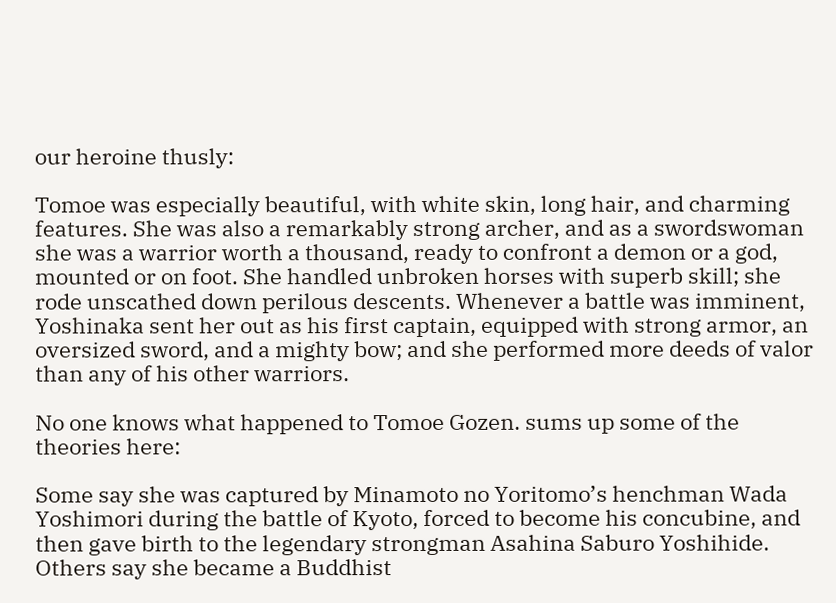our heroine thusly:

Tomoe was especially beautiful, with white skin, long hair, and charming features. She was also a remarkably strong archer, and as a swordswoman she was a warrior worth a thousand, ready to confront a demon or a god, mounted or on foot. She handled unbroken horses with superb skill; she rode unscathed down perilous descents. Whenever a battle was imminent, Yoshinaka sent her out as his first captain, equipped with strong armor, an oversized sword, and a mighty bow; and she performed more deeds of valor than any of his other warriors.

No one knows what happened to Tomoe Gozen. sums up some of the theories here:

Some say she was captured by Minamoto no Yoritomo’s henchman Wada Yoshimori during the battle of Kyoto, forced to become his concubine, and then gave birth to the legendary strongman Asahina Saburo Yoshihide. Others say she became a Buddhist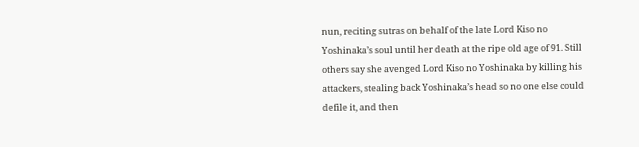nun, reciting sutras on behalf of the late Lord Kiso no Yoshinaka’s soul until her death at the ripe old age of 91. Still others say she avenged Lord Kiso no Yoshinaka by killing his attackers, stealing back Yoshinaka’s head so no one else could defile it, and then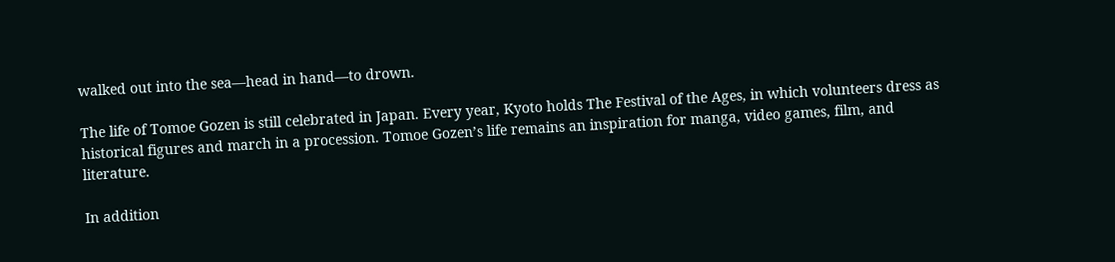walked out into the sea—head in hand—to drown.

The life of Tomoe Gozen is still celebrated in Japan. Every year, Kyoto holds The Festival of the Ages, in which volunteers dress as historical figures and march in a procession. Tomoe Gozen’s life remains an inspiration for manga, video games, film, and literature.

In addition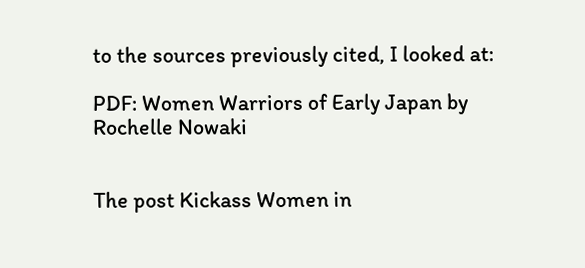to the sources previously cited, I looked at:

PDF: Women Warriors of Early Japan by Rochelle Nowaki


The post Kickass Women in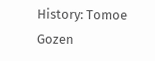History: Tomoe Gozen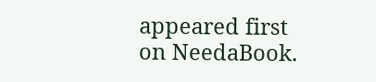appeared first on NeedaBook.